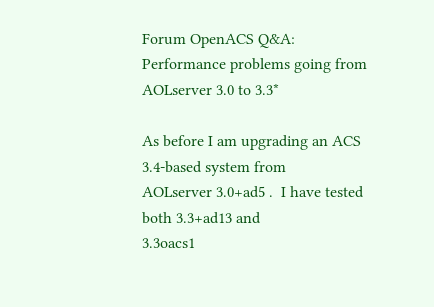Forum OpenACS Q&A: Performance problems going from AOLserver 3.0 to 3.3*

As before I am upgrading an ACS 3.4-based system from
AOLserver 3.0+ad5 .  I have tested both 3.3+ad13 and
3.3oacs1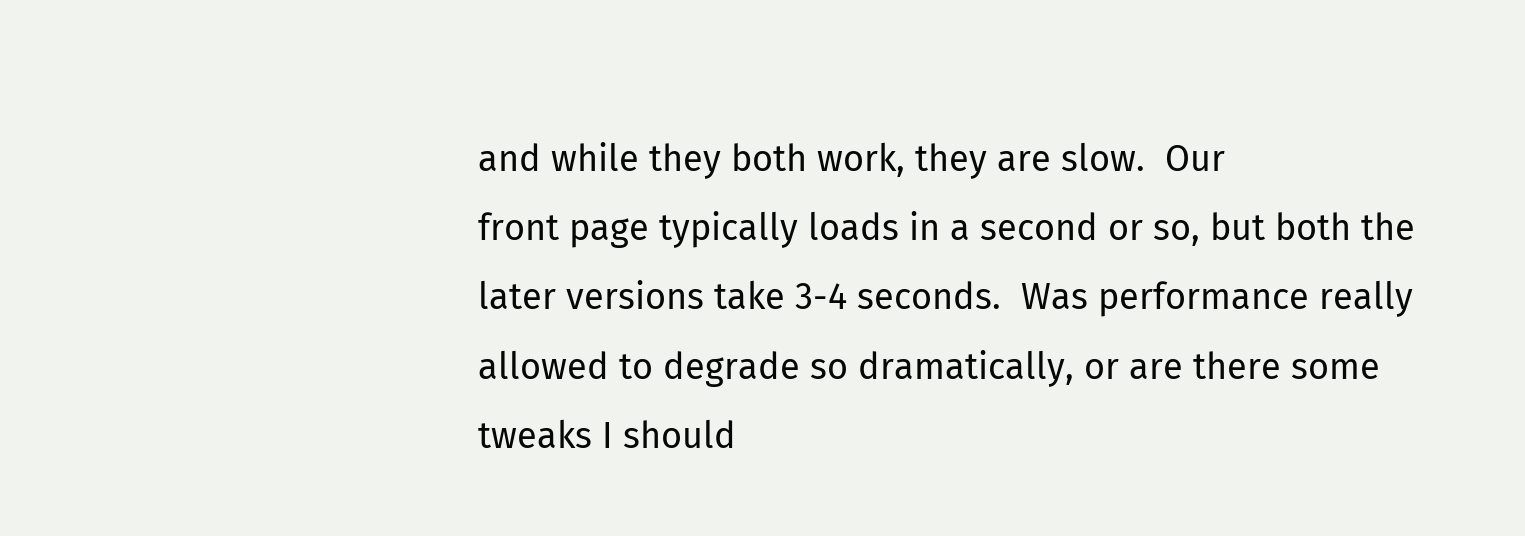and while they both work, they are slow.  Our
front page typically loads in a second or so, but both the
later versions take 3-4 seconds.  Was performance really
allowed to degrade so dramatically, or are there some
tweaks I should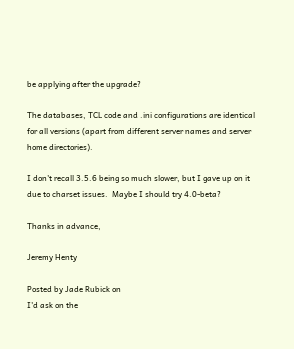be applying after the upgrade?

The databases, TCL code and .ini configurations are identical
for all versions (apart from different server names and server
home directories).

I don't recall 3.5.6 being so much slower, but I gave up on it
due to charset issues.  Maybe I should try 4.0-beta?

Thanks in advance,

Jeremy Henty

Posted by Jade Rubick on
I'd ask on the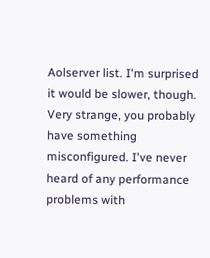Aolserver list. I'm surprised it would be slower, though.
Very strange, you probably have something misconfigured. I've never heard of any performance problems with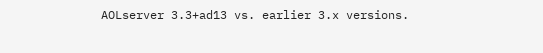AOLserver 3.3+ad13 vs. earlier 3.x versions.